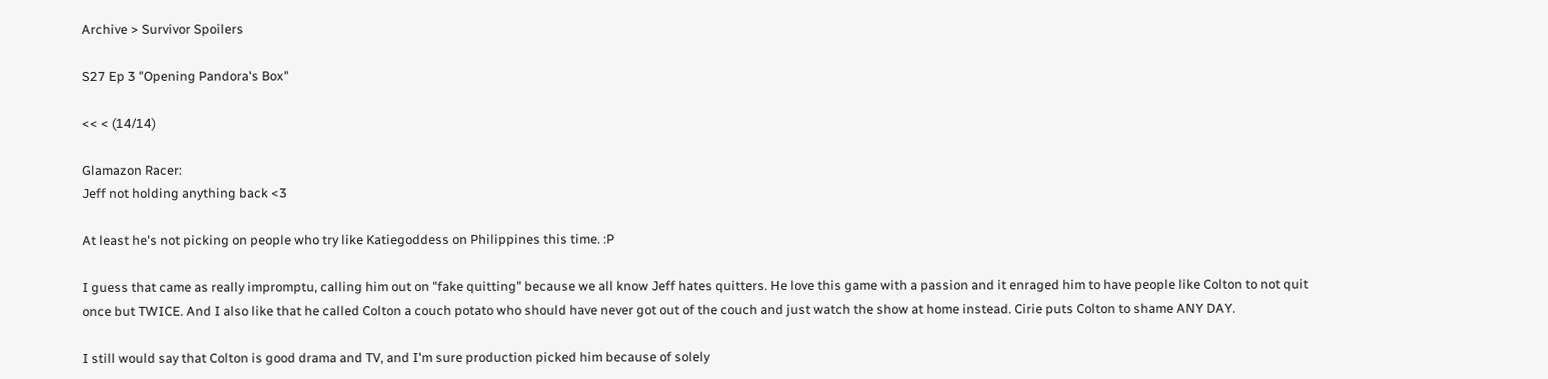Archive > Survivor Spoilers

S27 Ep 3 "Opening Pandora's Box"

<< < (14/14)

Glamazon Racer:
Jeff not holding anything back <3

At least he's not picking on people who try like Katiegoddess on Philippines this time. :P

I guess that came as really impromptu, calling him out on "fake quitting" because we all know Jeff hates quitters. He love this game with a passion and it enraged him to have people like Colton to not quit once but TWICE. And I also like that he called Colton a couch potato who should have never got out of the couch and just watch the show at home instead. Cirie puts Colton to shame ANY DAY.

I still would say that Colton is good drama and TV, and I'm sure production picked him because of solely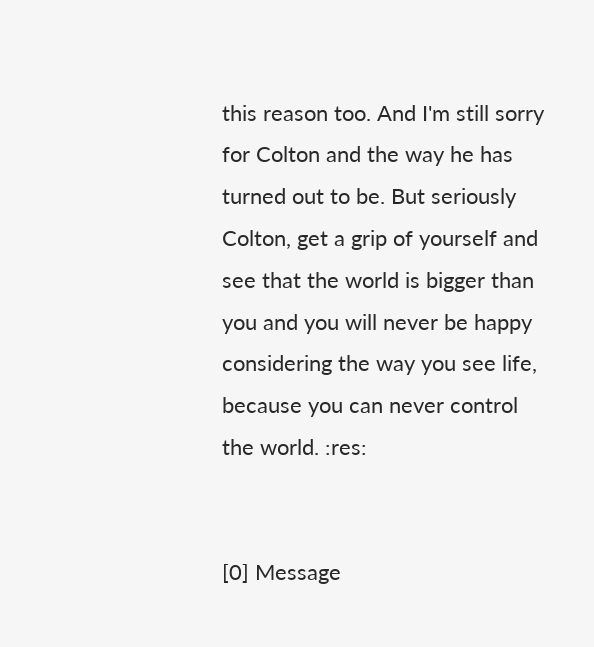this reason too. And I'm still sorry for Colton and the way he has turned out to be. But seriously Colton, get a grip of yourself and see that the world is bigger than you and you will never be happy considering the way you see life, because you can never control the world. :res:


[0] Message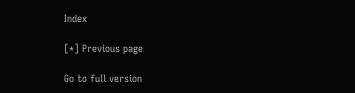Index

[*] Previous page

Go to full version